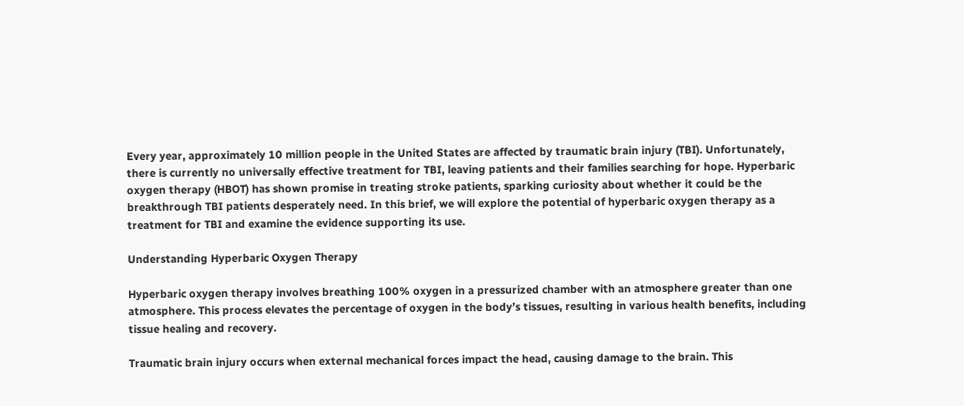Every year, approximately 10 million people in the United States are affected by traumatic brain injury (TBI). Unfortunately, there is currently no universally effective treatment for TBI, leaving patients and their families searching for hope. Hyperbaric oxygen therapy (HBOT) has shown promise in treating stroke patients, sparking curiosity about whether it could be the breakthrough TBI patients desperately need. In this brief, we will explore the potential of hyperbaric oxygen therapy as a treatment for TBI and examine the evidence supporting its use.

Understanding Hyperbaric Oxygen Therapy

Hyperbaric oxygen therapy involves breathing 100% oxygen in a pressurized chamber with an atmosphere greater than one atmosphere. This process elevates the percentage of oxygen in the body’s tissues, resulting in various health benefits, including tissue healing and recovery.

Traumatic brain injury occurs when external mechanical forces impact the head, causing damage to the brain. This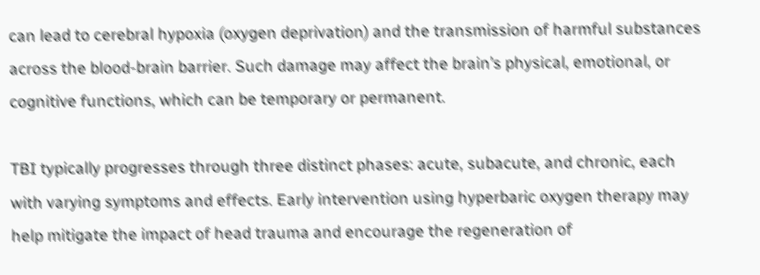can lead to cerebral hypoxia (oxygen deprivation) and the transmission of harmful substances across the blood-brain barrier. Such damage may affect the brain’s physical, emotional, or cognitive functions, which can be temporary or permanent.

TBI typically progresses through three distinct phases: acute, subacute, and chronic, each with varying symptoms and effects. Early intervention using hyperbaric oxygen therapy may help mitigate the impact of head trauma and encourage the regeneration of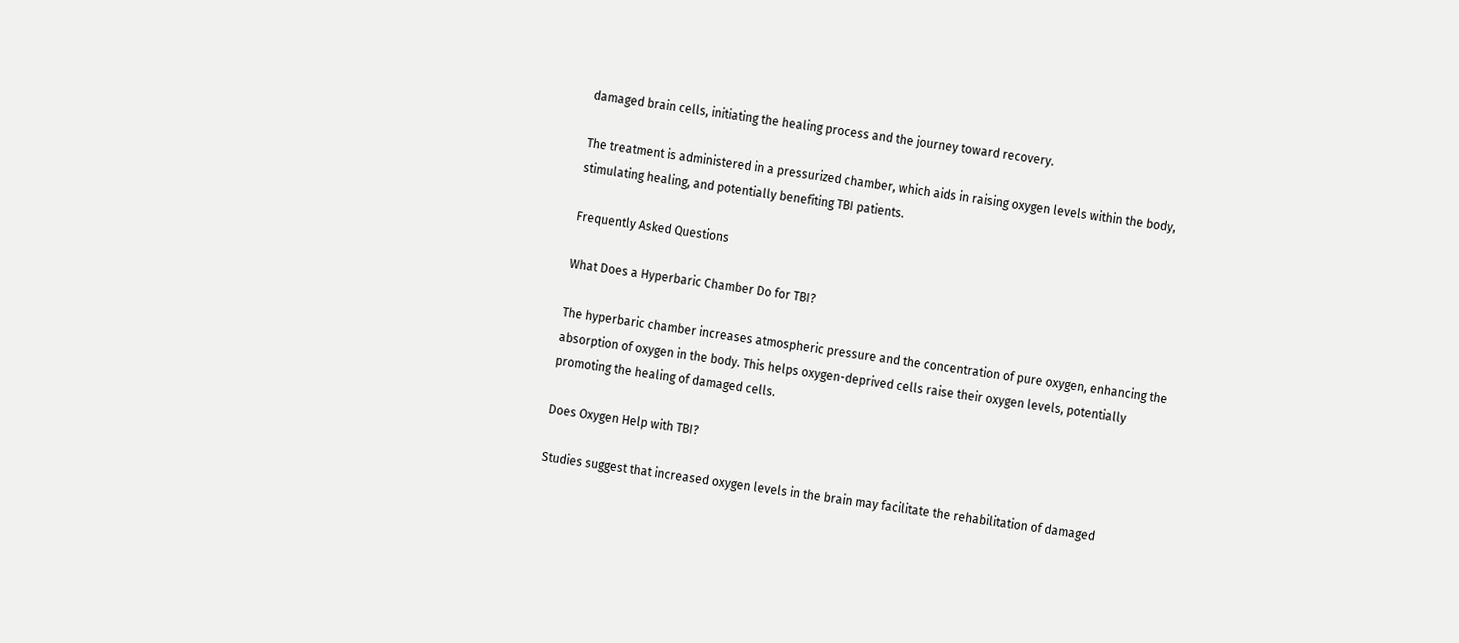damaged brain cells, initiating the healing process and the journey toward recovery.

The treatment is administered in a pressurized chamber, which aids in raising oxygen levels within the body, stimulating healing, and potentially benefiting TBI patients.

Frequently Asked Questions

What Does a Hyperbaric Chamber Do for TBI?

The hyperbaric chamber increases atmospheric pressure and the concentration of pure oxygen, enhancing the absorption of oxygen in the body. This helps oxygen-deprived cells raise their oxygen levels, potentially promoting the healing of damaged cells.

Does Oxygen Help with TBI?

Studies suggest that increased oxygen levels in the brain may facilitate the rehabilitation of damaged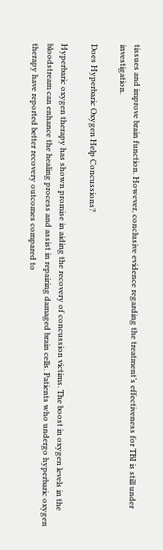tissues and improve brain function. However, conclusive evidence regarding the treatment’s effectiveness for TBI is still under investigation.

Does Hyperbaric Oxygen Help Concussions?

Hyperbaric oxygen therapy has shown promise in aiding the recovery of concussion victims. The boost in oxygen levels in the bloodstream can enhance the healing process and assist in repairing damaged brain cells. Patients who undergo hyperbaric oxygen therapy have reported better recovery outcomes compared to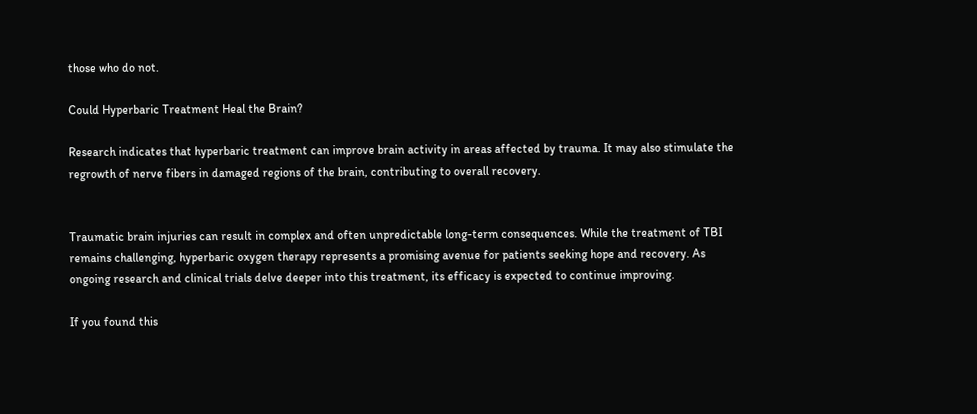those who do not.

Could Hyperbaric Treatment Heal the Brain?

Research indicates that hyperbaric treatment can improve brain activity in areas affected by trauma. It may also stimulate the regrowth of nerve fibers in damaged regions of the brain, contributing to overall recovery.


Traumatic brain injuries can result in complex and often unpredictable long-term consequences. While the treatment of TBI remains challenging, hyperbaric oxygen therapy represents a promising avenue for patients seeking hope and recovery. As ongoing research and clinical trials delve deeper into this treatment, its efficacy is expected to continue improving.

If you found this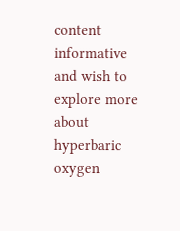content informative and wish to explore more about hyperbaric oxygen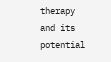therapy and its potential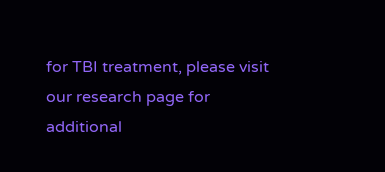for TBI treatment, please visit our research page for additional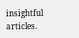insightful articles.